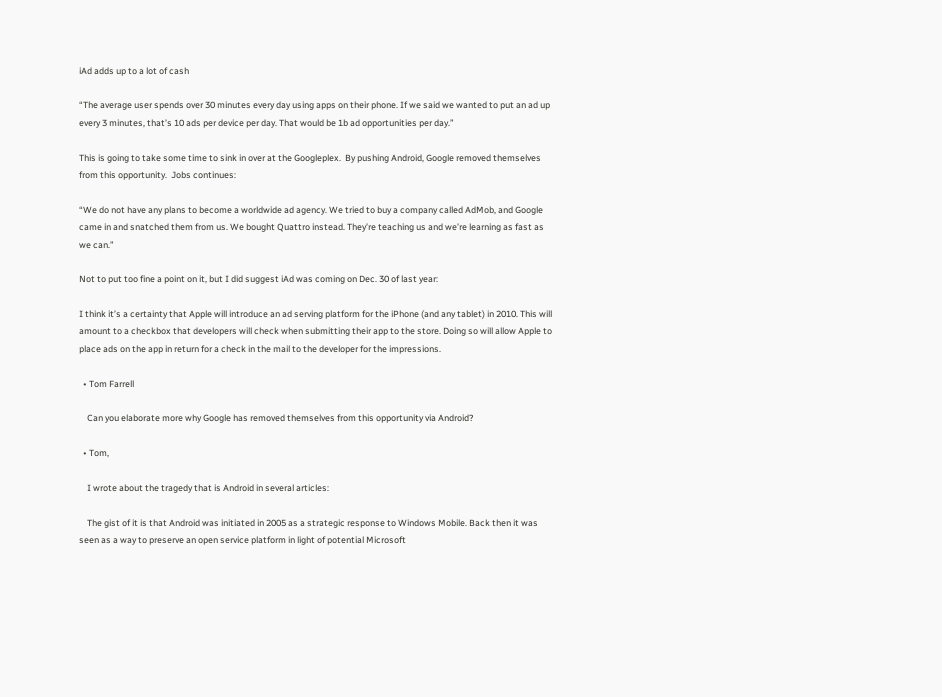iAd adds up to a lot of cash

“The average user spends over 30 minutes every day using apps on their phone. If we said we wanted to put an ad up every 3 minutes, that’s 10 ads per device per day. That would be 1b ad opportunities per day.”

This is going to take some time to sink in over at the Googleplex.  By pushing Android, Google removed themselves from this opportunity.  Jobs continues:

“We do not have any plans to become a worldwide ad agency. We tried to buy a company called AdMob, and Google came in and snatched them from us. We bought Quattro instead. They’re teaching us and we’re learning as fast as we can.”

Not to put too fine a point on it, but I did suggest iAd was coming on Dec. 30 of last year:

I think it’s a certainty that Apple will introduce an ad serving platform for the iPhone (and any tablet) in 2010. This will amount to a checkbox that developers will check when submitting their app to the store. Doing so will allow Apple to place ads on the app in return for a check in the mail to the developer for the impressions.

  • Tom Farrell

    Can you elaborate more why Google has removed themselves from this opportunity via Android?

  • Tom,

    I wrote about the tragedy that is Android in several articles:

    The gist of it is that Android was initiated in 2005 as a strategic response to Windows Mobile. Back then it was seen as a way to preserve an open service platform in light of potential Microsoft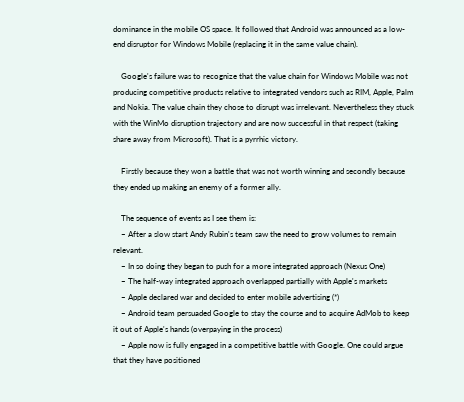dominance in the mobile OS space. It followed that Android was announced as a low-end disruptor for Windows Mobile (replacing it in the same value chain).

    Google's failure was to recognize that the value chain for Windows Mobile was not producing competitive products relative to integrated vendors such as RIM, Apple, Palm and Nokia. The value chain they chose to disrupt was irrelevant. Nevertheless they stuck with the WinMo disruption trajectory and are now successful in that respect (taking share away from Microsoft). That is a pyrrhic victory.

    Firstly because they won a battle that was not worth winning and secondly because they ended up making an enemy of a former ally.

    The sequence of events as I see them is:
    – After a slow start Andy Rubin's team saw the need to grow volumes to remain relevant.
    – In so doing they began to push for a more integrated approach (Nexus One)
    – The half-way integrated approach overlapped partially with Apple's markets
    – Apple declared war and decided to enter mobile advertising (*)
    – Android team persuaded Google to stay the course and to acquire AdMob to keep it out of Apple's hands (overpaying in the process)
    – Apple now is fully engaged in a competitive battle with Google. One could argue that they have positioned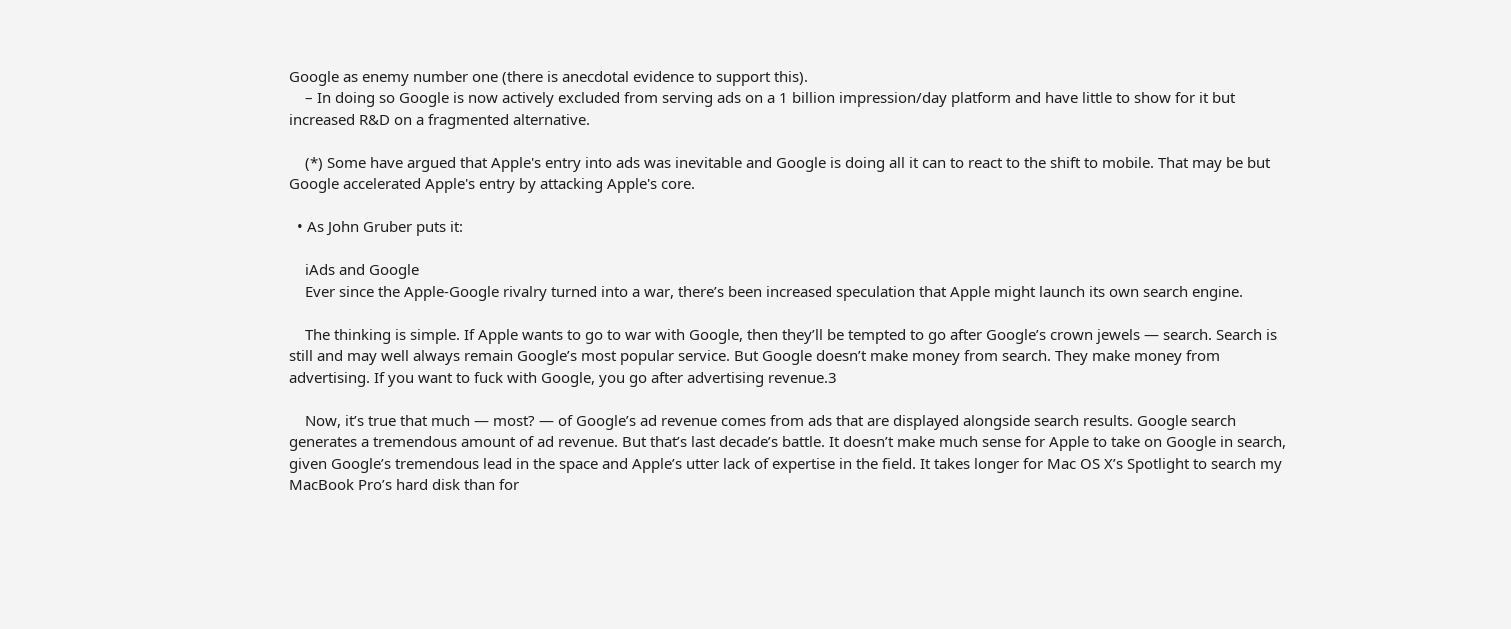Google as enemy number one (there is anecdotal evidence to support this).
    – In doing so Google is now actively excluded from serving ads on a 1 billion impression/day platform and have little to show for it but increased R&D on a fragmented alternative.

    (*) Some have argued that Apple's entry into ads was inevitable and Google is doing all it can to react to the shift to mobile. That may be but Google accelerated Apple's entry by attacking Apple's core.

  • As John Gruber puts it:

    iAds and Google
    Ever since the Apple-Google rivalry turned into a war, there’s been increased speculation that Apple might launch its own search engine.

    The thinking is simple. If Apple wants to go to war with Google, then they’ll be tempted to go after Google’s crown jewels — search. Search is still and may well always remain Google’s most popular service. But Google doesn’t make money from search. They make money from advertising. If you want to fuck with Google, you go after advertising revenue.3

    Now, it’s true that much — most? — of Google’s ad revenue comes from ads that are displayed alongside search results. Google search generates a tremendous amount of ad revenue. But that’s last decade’s battle. It doesn’t make much sense for Apple to take on Google in search, given Google’s tremendous lead in the space and Apple’s utter lack of expertise in the field. It takes longer for Mac OS X’s Spotlight to search my MacBook Pro’s hard disk than for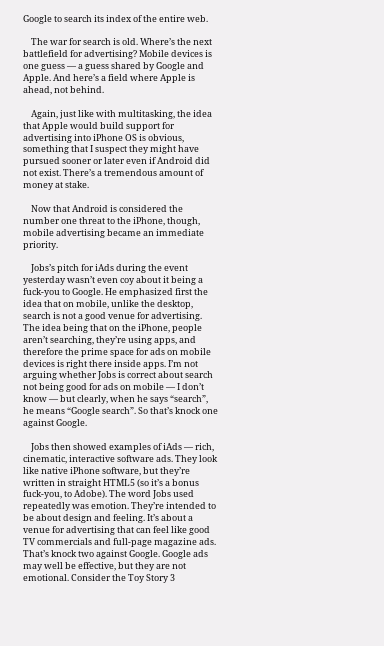Google to search its index of the entire web.

    The war for search is old. Where’s the next battlefield for advertising? Mobile devices is one guess — a guess shared by Google and Apple. And here’s a field where Apple is ahead, not behind.

    Again, just like with multitasking, the idea that Apple would build support for advertising into iPhone OS is obvious, something that I suspect they might have pursued sooner or later even if Android did not exist. There’s a tremendous amount of money at stake.

    Now that Android is considered the number one threat to the iPhone, though, mobile advertising became an immediate priority.

    Jobs’s pitch for iAds during the event yesterday wasn’t even coy about it being a fuck-you to Google. He emphasized first the idea that on mobile, unlike the desktop, search is not a good venue for advertising. The idea being that on the iPhone, people aren’t searching, they’re using apps, and therefore the prime space for ads on mobile devices is right there inside apps. I’m not arguing whether Jobs is correct about search not being good for ads on mobile — I don’t know — but clearly, when he says “search”, he means “Google search”. So that’s knock one against Google.

    Jobs then showed examples of iAds — rich, cinematic, interactive software ads. They look like native iPhone software, but they’re written in straight HTML5 (so it’s a bonus fuck-you, to Adobe). The word Jobs used repeatedly was emotion. They’re intended to be about design and feeling. It’s about a venue for advertising that can feel like good TV commercials and full-page magazine ads. That’s knock two against Google. Google ads may well be effective, but they are not emotional. Consider the Toy Story 3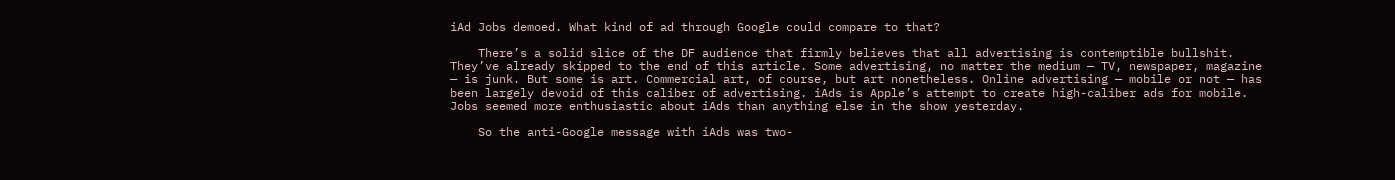iAd Jobs demoed. What kind of ad through Google could compare to that?

    There’s a solid slice of the DF audience that firmly believes that all advertising is contemptible bullshit. They’ve already skipped to the end of this article. Some advertising, no matter the medium — TV, newspaper, magazine — is junk. But some is art. Commercial art, of course, but art nonetheless. Online advertising — mobile or not — has been largely devoid of this caliber of advertising. iAds is Apple’s attempt to create high-caliber ads for mobile. Jobs seemed more enthusiastic about iAds than anything else in the show yesterday.

    So the anti-Google message with iAds was two-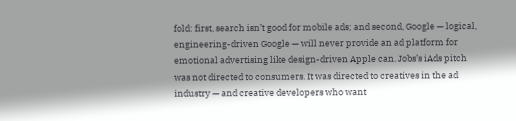fold: first, search isn’t good for mobile ads; and second, Google — logical, engineering-driven Google — will never provide an ad platform for emotional advertising like design-driven Apple can. Jobs’s iAds pitch was not directed to consumers. It was directed to creatives in the ad industry — and creative developers who want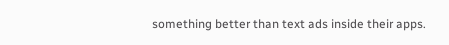something better than text ads inside their apps.